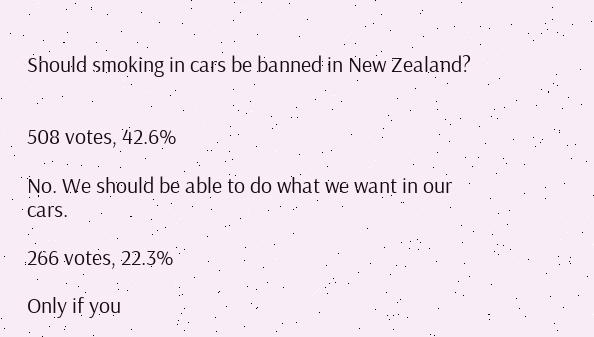Should smoking in cars be banned in New Zealand?


508 votes, 42.6%

No. We should be able to do what we want in our cars.

266 votes, 22.3%

Only if you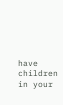have children in your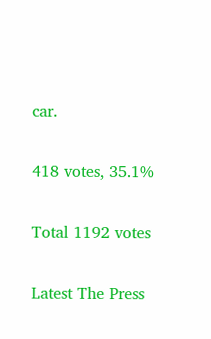car.

418 votes, 35.1%

Total 1192 votes

Latest The Press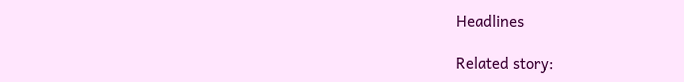Headlines

Related story: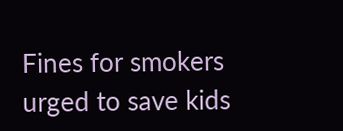Fines for smokers urged to save kids